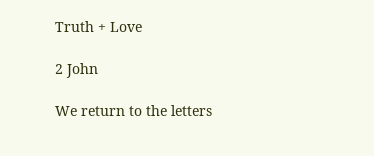Truth + Love

2 John

We return to the letters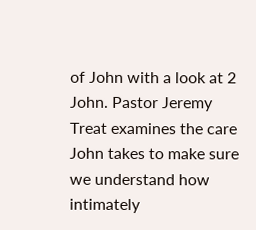of John with a look at 2 John. Pastor Jeremy Treat examines the care John takes to make sure we understand how intimately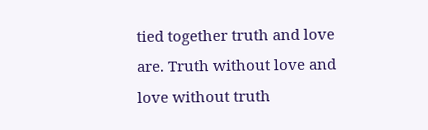tied together truth and love are. Truth without love and love without truth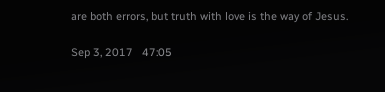are both errors, but truth with love is the way of Jesus.

Sep 3, 2017   47:05